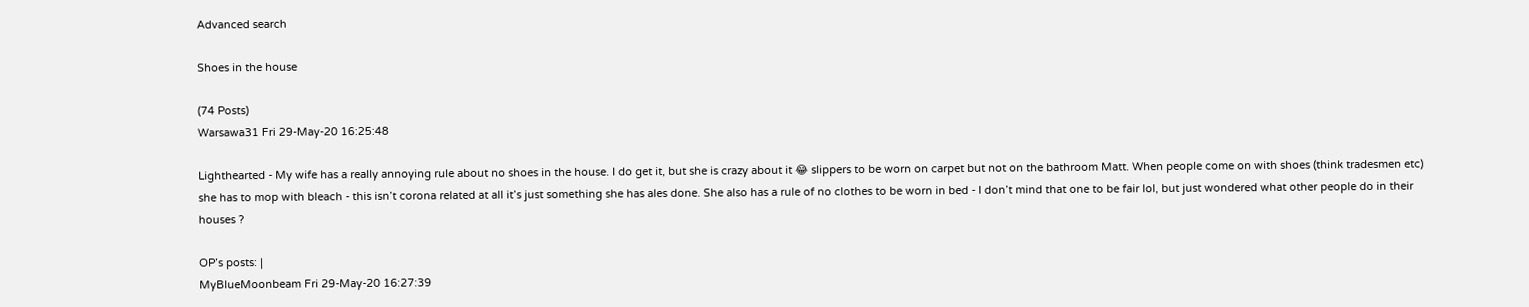Advanced search

Shoes in the house

(74 Posts)
Warsawa31 Fri 29-May-20 16:25:48

Lighthearted - My wife has a really annoying rule about no shoes in the house. I do get it, but she is crazy about it 😂 slippers to be worn on carpet but not on the bathroom Matt. When people come on with shoes (think tradesmen etc) she has to mop with bleach - this isn’t corona related at all it’s just something she has ales done. She also has a rule of no clothes to be worn in bed - I don’t mind that one to be fair lol, but just wondered what other people do in their houses ?

OP’s posts: |
MyBlueMoonbeam Fri 29-May-20 16:27:39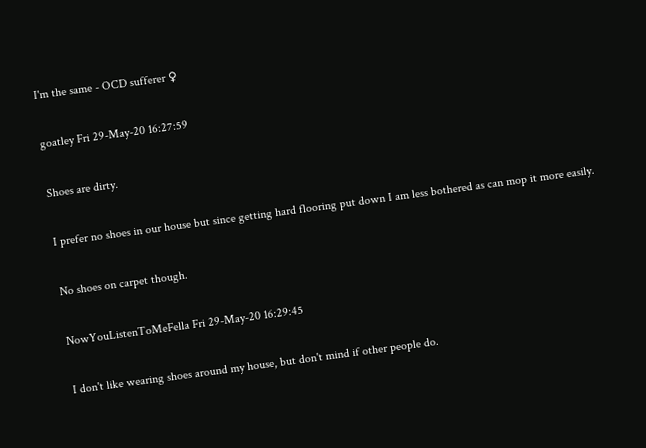I'm the same - OCD sufferer ♀

goatley Fri 29-May-20 16:27:59

Shoes are dirty.

I prefer no shoes in our house but since getting hard flooring put down I am less bothered as can mop it more easily.

No shoes on carpet though.

NowYouListenToMeFella Fri 29-May-20 16:29:45

I don't like wearing shoes around my house, but don't mind if other people do.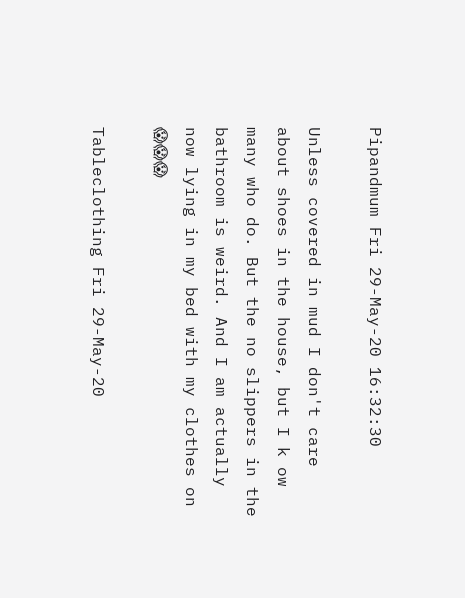Pipandmum Fri 29-May-20 16:32:30

Unless covered in mud I don't care about shoes in the house, but I k ow many who do. But the no slippers in the bathroom is weird. And I am actually now lying in my bed with my clothes on 😱😱😱

Tableclothing Fri 29-May-20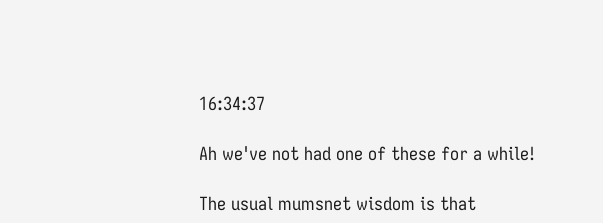16:34:37

Ah we've not had one of these for a while!

The usual mumsnet wisdom is that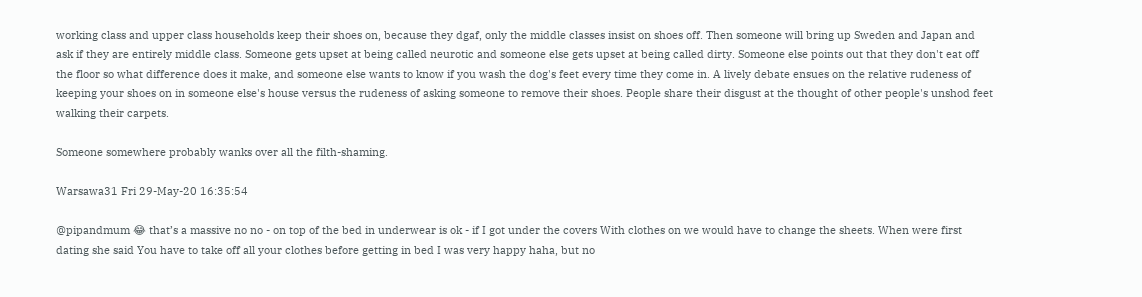working class and upper class households keep their shoes on, because they dgaf, only the middle classes insist on shoes off. Then someone will bring up Sweden and Japan and ask if they are entirely middle class. Someone gets upset at being called neurotic and someone else gets upset at being called dirty. Someone else points out that they don't eat off the floor so what difference does it make, and someone else wants to know if you wash the dog's feet every time they come in. A lively debate ensues on the relative rudeness of keeping your shoes on in someone else's house versus the rudeness of asking someone to remove their shoes. People share their disgust at the thought of other people's unshod feet walking their carpets.

Someone somewhere probably wanks over all the filth-shaming.

Warsawa31 Fri 29-May-20 16:35:54

@pipandmum 😂 that’s a massive no no - on top of the bed in underwear is ok - if I got under the covers With clothes on we would have to change the sheets. When were first dating she said You have to take off all your clothes before getting in bed I was very happy haha, but no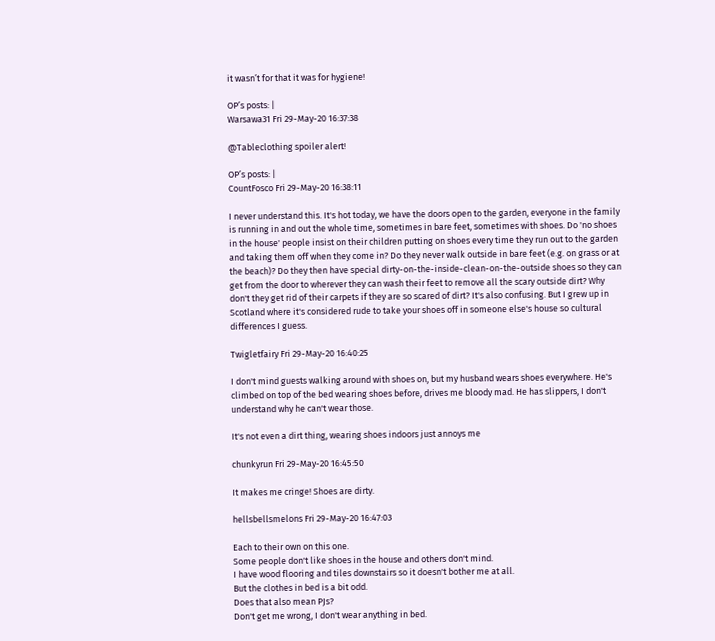it wasn’t for that it was for hygiene!

OP’s posts: |
Warsawa31 Fri 29-May-20 16:37:38

@Tableclothing spoiler alert!

OP’s posts: |
CountFosco Fri 29-May-20 16:38:11

I never understand this. It's hot today, we have the doors open to the garden, everyone in the family is running in and out the whole time, sometimes in bare feet, sometimes with shoes. Do 'no shoes in the house' people insist on their children putting on shoes every time they run out to the garden and taking them off when they come in? Do they never walk outside in bare feet (e.g. on grass or at the beach)? Do they then have special dirty-on-the-inside-clean-on-the-outside shoes so they can get from the door to wherever they can wash their feet to remove all the scary outside dirt? Why don't they get rid of their carpets if they are so scared of dirt? It's also confusing. But I grew up in Scotland where it's considered rude to take your shoes off in someone else's house so cultural differences I guess.

Twigletfairy Fri 29-May-20 16:40:25

I don't mind guests walking around with shoes on, but my husband wears shoes everywhere. He's climbed on top of the bed wearing shoes before, drives me bloody mad. He has slippers, I don't understand why he can't wear those.

It's not even a dirt thing, wearing shoes indoors just annoys me

chunkyrun Fri 29-May-20 16:45:50

It makes me cringe! Shoes are dirty.

hellsbellsmelons Fri 29-May-20 16:47:03

Each to their own on this one.
Some people don't like shoes in the house and others don't mind.
I have wood flooring and tiles downstairs so it doesn't bother me at all.
But the clothes in bed is a bit odd.
Does that also mean PJs?
Don't get me wrong, I don't wear anything in bed.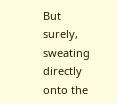But surely, sweating directly onto the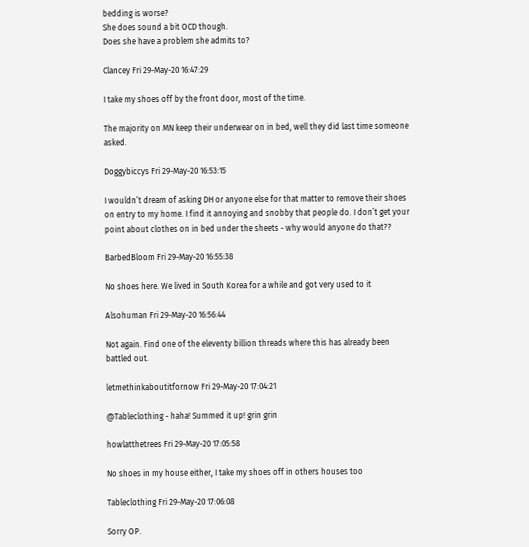bedding is worse?
She does sound a bit OCD though.
Does she have a problem she admits to?

Clancey Fri 29-May-20 16:47:29

I take my shoes off by the front door, most of the time.

The majority on MN keep their underwear on in bed, well they did last time someone asked.

Doggybiccys Fri 29-May-20 16:53:15

I wouldn’t dream of asking DH or anyone else for that matter to remove their shoes on entry to my home. I find it annoying and snobby that people do. I don’t get your point about clothes on in bed under the sheets - why would anyone do that??

BarbedBloom Fri 29-May-20 16:55:38

No shoes here. We lived in South Korea for a while and got very used to it

Alsohuman Fri 29-May-20 16:56:44

Not again. Find one of the eleventy billion threads where this has already been battled out.

letmethinkaboutitfornow Fri 29-May-20 17:04:21

@Tableclothing - haha! Summed it up! grin grin

howlatthetrees Fri 29-May-20 17:05:58

No shoes in my house either, I take my shoes off in others houses too

Tableclothing Fri 29-May-20 17:06:08

Sorry OP.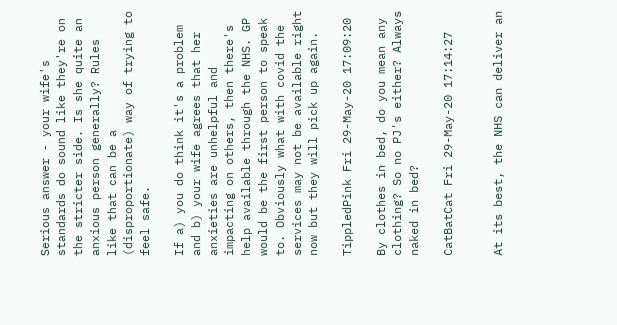Serious answer - your wife's standards do sound like they're on the stricter side. Is she quite an anxious person generally? Rules like that can be a (disproportionate) way of trying to feel safe.

If a) you do think it's a problem and b) your wife agrees that her anxieties are unhelpful and impacting on others, then there's help available through the NHS. GP would be the first person to speak to. Obviously what with covid the services may not be available right now but they will pick up again.

TippledPink Fri 29-May-20 17:09:20

By clothes in bed, do you mean any clothing? So no PJ's either? Always naked in bed?

CatBatCat Fri 29-May-20 17:14:27


At its best, the NHS can deliver an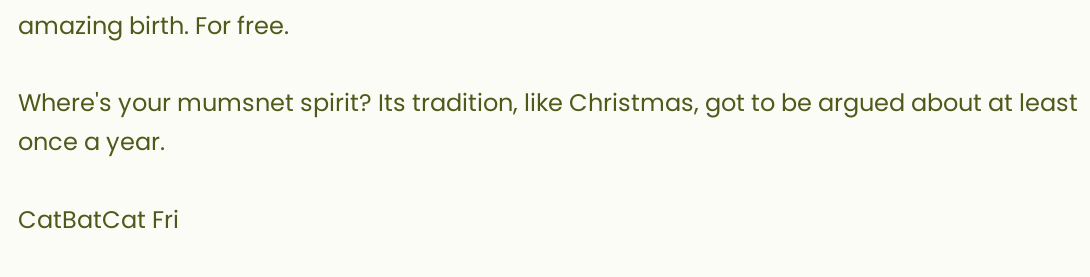amazing birth. For free.

Where's your mumsnet spirit? Its tradition, like Christmas, got to be argued about at least once a year.

CatBatCat Fri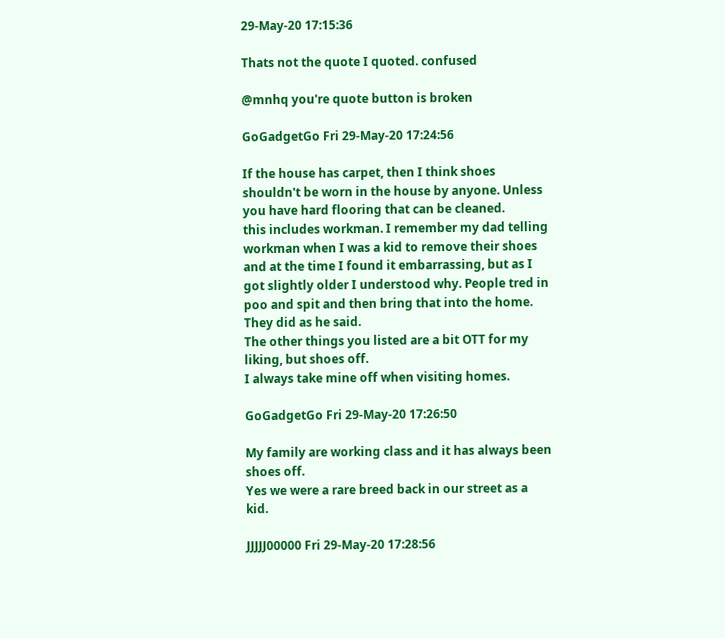29-May-20 17:15:36

Thats not the quote I quoted. confused

@mnhq you're quote button is broken

GoGadgetGo Fri 29-May-20 17:24:56

If the house has carpet, then I think shoes shouldn't be worn in the house by anyone. Unless you have hard flooring that can be cleaned.
this includes workman. I remember my dad telling workman when I was a kid to remove their shoes and at the time I found it embarrassing, but as I got slightly older I understood why. People tred in poo and spit and then bring that into the home. They did as he said.
The other things you listed are a bit OTT for my liking, but shoes off.
I always take mine off when visiting homes.

GoGadgetGo Fri 29-May-20 17:26:50

My family are working class and it has always been shoes off.
Yes we were a rare breed back in our street as a kid.

JJJJJ00000 Fri 29-May-20 17:28:56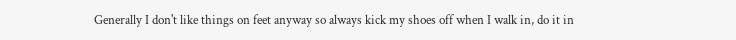Generally I don't like things on feet anyway so always kick my shoes off when I walk in, do it in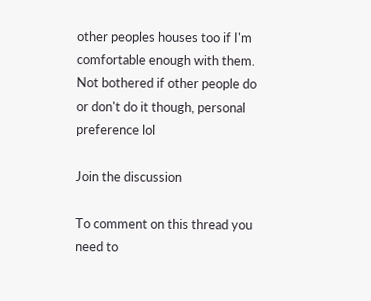other peoples houses too if I'm comfortable enough with them. Not bothered if other people do or don't do it though, personal preference lol

Join the discussion

To comment on this thread you need to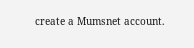create a Mumsnet account.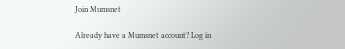Join Mumsnet

Already have a Mumsnet account? Log in